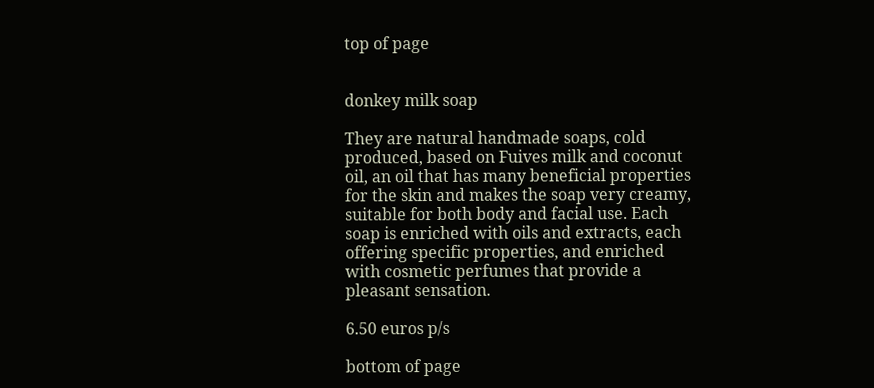top of page


donkey milk soap

They are natural handmade soaps, cold produced, based on Fuives milk and coconut oil, an oil that has many beneficial properties for the skin and makes the soap very creamy, suitable for both body and facial use. Each soap is enriched with oils and extracts, each offering specific properties, and enriched with cosmetic perfumes that provide a pleasant sensation.

6.50 euros p/s

bottom of page